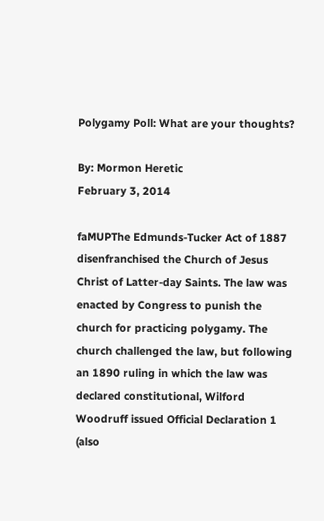Polygamy Poll: What are your thoughts?

By: Mormon Heretic
February 3, 2014

faMUPThe Edmunds-Tucker Act of 1887 disenfranchised the Church of Jesus Christ of Latter-day Saints. The law was enacted by Congress to punish the church for practicing polygamy. The church challenged the law, but following an 1890 ruling in which the law was declared constitutional, Wilford Woodruff issued Official Declaration 1 (also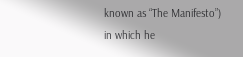known as “The Manifesto”) in which he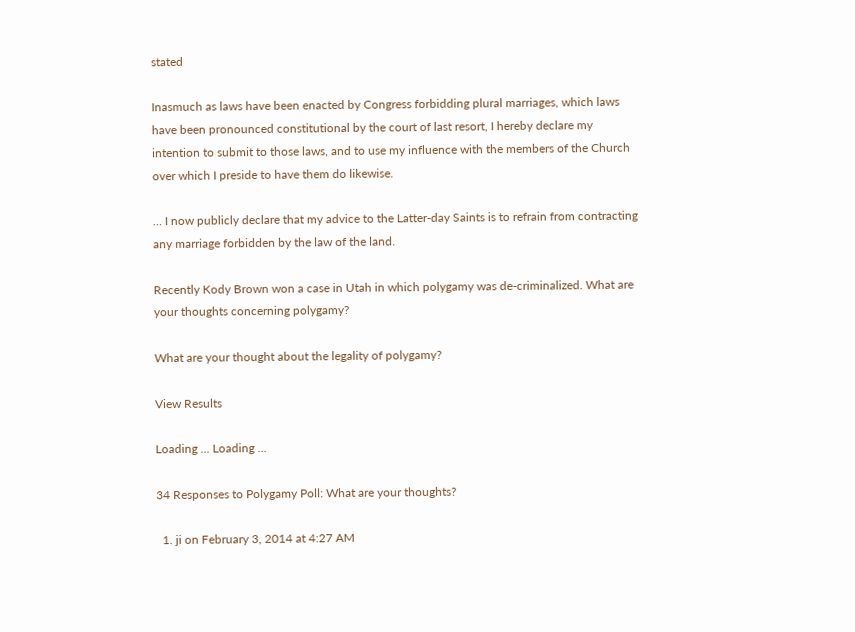stated

Inasmuch as laws have been enacted by Congress forbidding plural marriages, which laws have been pronounced constitutional by the court of last resort, I hereby declare my intention to submit to those laws, and to use my influence with the members of the Church over which I preside to have them do likewise.

… I now publicly declare that my advice to the Latter-day Saints is to refrain from contracting any marriage forbidden by the law of the land.

Recently Kody Brown won a case in Utah in which polygamy was de-criminalized. What are your thoughts concerning polygamy?

What are your thought about the legality of polygamy?

View Results

Loading ... Loading ...

34 Responses to Polygamy Poll: What are your thoughts?

  1. ji on February 3, 2014 at 4:27 AM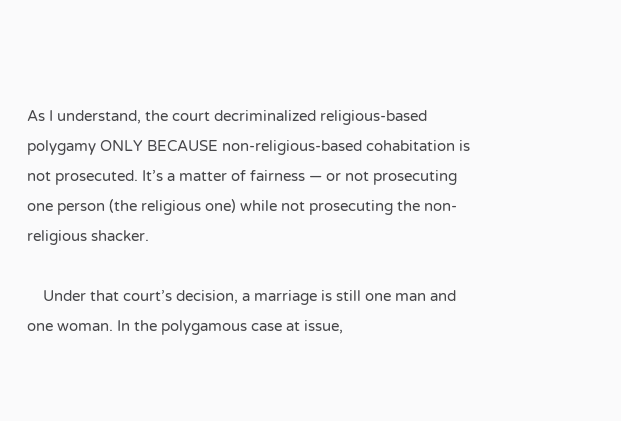As I understand, the court decriminalized religious-based polygamy ONLY BECAUSE non-religious-based cohabitation is not prosecuted. It’s a matter of fairness — or not prosecuting one person (the religious one) while not prosecuting the non-religious shacker.

    Under that court’s decision, a marriage is still one man and one woman. In the polygamous case at issue,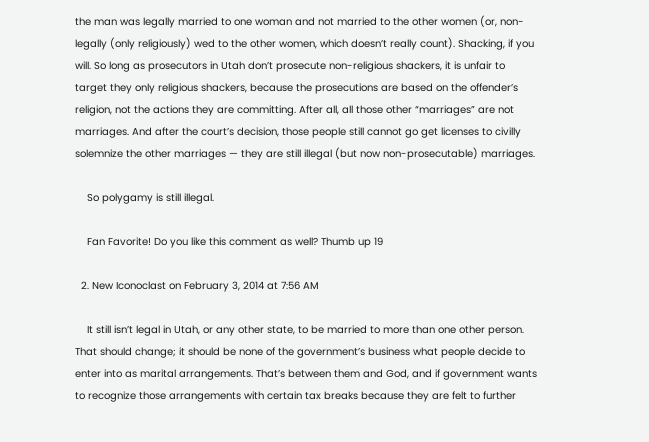the man was legally married to one woman and not married to the other women (or, non-legally (only religiously) wed to the other women, which doesn’t really count). Shacking, if you will. So long as prosecutors in Utah don’t prosecute non-religious shackers, it is unfair to target they only religious shackers, because the prosecutions are based on the offender’s religion, not the actions they are committing. After all, all those other “marriages” are not marriages. And after the court’s decision, those people still cannot go get licenses to civilly solemnize the other marriages — they are still illegal (but now non-prosecutable) marriages.

    So polygamy is still illegal.

    Fan Favorite! Do you like this comment as well? Thumb up 19

  2. New Iconoclast on February 3, 2014 at 7:56 AM

    It still isn’t legal in Utah, or any other state, to be married to more than one other person. That should change; it should be none of the government’s business what people decide to enter into as marital arrangements. That’s between them and God, and if government wants to recognize those arrangements with certain tax breaks because they are felt to further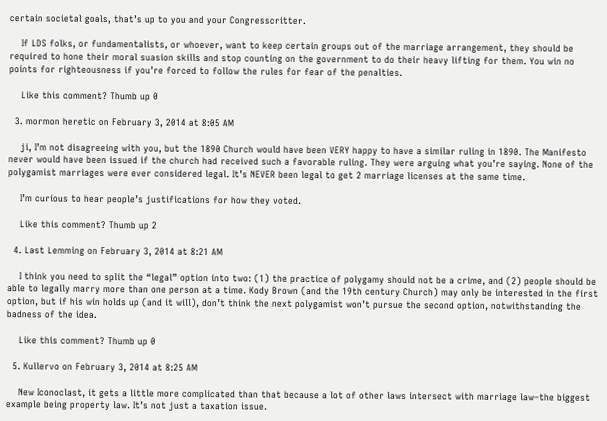certain societal goals, that’s up to you and your Congresscritter.

    If LDS folks, or fundamentalists, or whoever, want to keep certain groups out of the marriage arrangement, they should be required to hone their moral suasion skills and stop counting on the government to do their heavy lifting for them. You win no points for righteousness if you’re forced to follow the rules for fear of the penalties.

    Like this comment? Thumb up 0

  3. mormon heretic on February 3, 2014 at 8:05 AM

    ji, I’m not disagreeing with you, but the 1890 Church would have been VERY happy to have a similar ruling in 1890. The Manifesto never would have been issued if the church had received such a favorable ruling. They were arguing what you’re saying. None of the polygamist marriages were ever considered legal. It’s NEVER been legal to get 2 marriage licenses at the same time.

    I’m curious to hear people’s justifications for how they voted.

    Like this comment? Thumb up 2

  4. Last Lemming on February 3, 2014 at 8:21 AM

    I think you need to split the “legal” option into two: (1) the practice of polygamy should not be a crime, and (2) people should be able to legally marry more than one person at a time. Kody Brown (and the 19th century Church) may only be interested in the first option, but if his win holds up (and it will), don’t think the next polygamist won’t pursue the second option, notwithstanding the badness of the idea.

    Like this comment? Thumb up 0

  5. Kullervo on February 3, 2014 at 8:25 AM

    New Iconoclast, it gets a little more complicated than that because a lot of other laws intersect with marriage law–the biggest example being property law. It’s not just a taxation issue.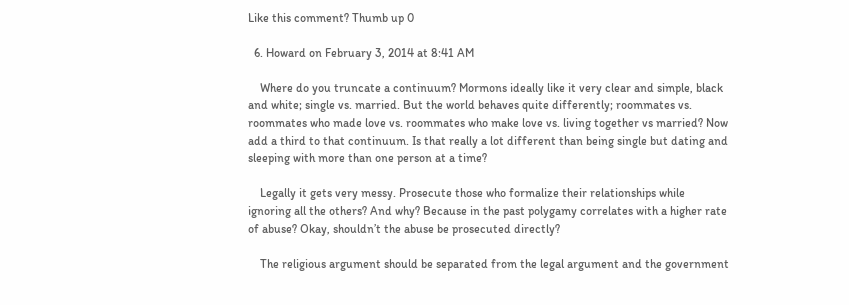Like this comment? Thumb up 0

  6. Howard on February 3, 2014 at 8:41 AM

    Where do you truncate a continuum? Mormons ideally like it very clear and simple, black and white; single vs. married. But the world behaves quite differently; roommates vs. roommates who made love vs. roommates who make love vs. living together vs married? Now add a third to that continuum. Is that really a lot different than being single but dating and sleeping with more than one person at a time?

    Legally it gets very messy. Prosecute those who formalize their relationships while ignoring all the others? And why? Because in the past polygamy correlates with a higher rate of abuse? Okay, shouldn’t the abuse be prosecuted directly?

    The religious argument should be separated from the legal argument and the government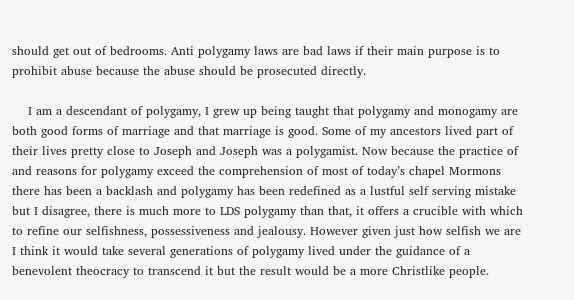should get out of bedrooms. Anti polygamy laws are bad laws if their main purpose is to prohibit abuse because the abuse should be prosecuted directly.

    I am a descendant of polygamy, I grew up being taught that polygamy and monogamy are both good forms of marriage and that marriage is good. Some of my ancestors lived part of their lives pretty close to Joseph and Joseph was a polygamist. Now because the practice of and reasons for polygamy exceed the comprehension of most of today’s chapel Mormons there has been a backlash and polygamy has been redefined as a lustful self serving mistake but I disagree, there is much more to LDS polygamy than that, it offers a crucible with which to refine our selfishness, possessiveness and jealousy. However given just how selfish we are I think it would take several generations of polygamy lived under the guidance of a benevolent theocracy to transcend it but the result would be a more Christlike people.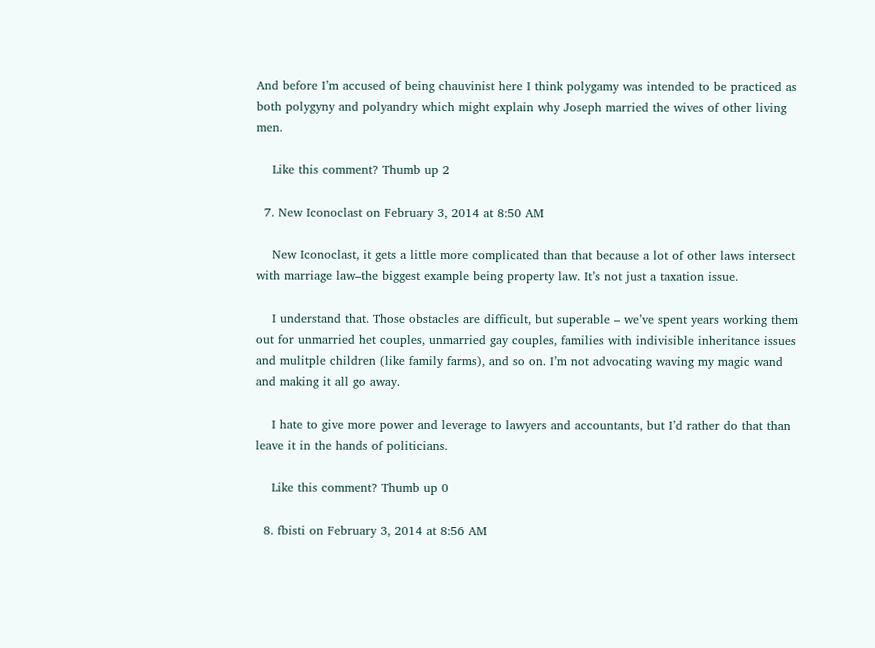And before I’m accused of being chauvinist here I think polygamy was intended to be practiced as both polygyny and polyandry which might explain why Joseph married the wives of other living men.

    Like this comment? Thumb up 2

  7. New Iconoclast on February 3, 2014 at 8:50 AM

    New Iconoclast, it gets a little more complicated than that because a lot of other laws intersect with marriage law–the biggest example being property law. It’s not just a taxation issue.

    I understand that. Those obstacles are difficult, but superable – we’ve spent years working them out for unmarried het couples, unmarried gay couples, families with indivisible inheritance issues and mulitple children (like family farms), and so on. I’m not advocating waving my magic wand and making it all go away.

    I hate to give more power and leverage to lawyers and accountants, but I’d rather do that than leave it in the hands of politicians.

    Like this comment? Thumb up 0

  8. fbisti on February 3, 2014 at 8:56 AM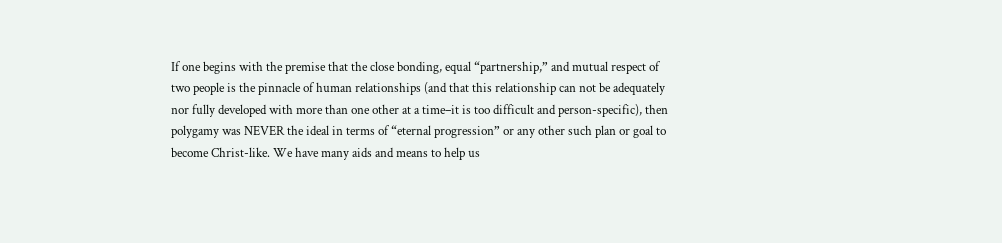If one begins with the premise that the close bonding, equal “partnership,” and mutual respect of two people is the pinnacle of human relationships (and that this relationship can not be adequately nor fully developed with more than one other at a time–it is too difficult and person-specific), then polygamy was NEVER the ideal in terms of “eternal progression” or any other such plan or goal to become Christ-like. We have many aids and means to help us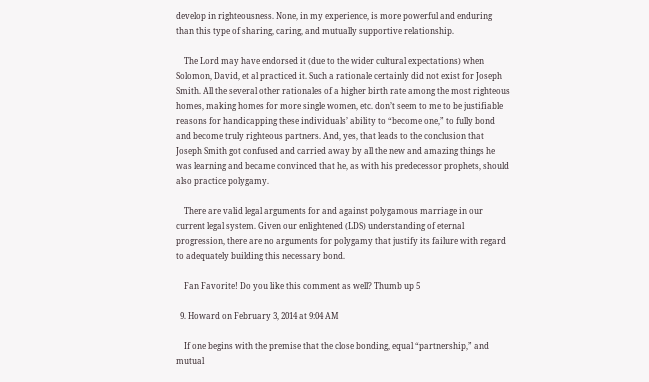develop in righteousness. None, in my experience, is more powerful and enduring than this type of sharing, caring, and mutually supportive relationship.

    The Lord may have endorsed it (due to the wider cultural expectations) when Solomon, David, et al practiced it. Such a rationale certainly did not exist for Joseph Smith. All the several other rationales of a higher birth rate among the most righteous homes, making homes for more single women, etc. don’t seem to me to be justifiable reasons for handicapping these individuals’ ability to “become one,” to fully bond and become truly righteous partners. And, yes, that leads to the conclusion that Joseph Smith got confused and carried away by all the new and amazing things he was learning and became convinced that he, as with his predecessor prophets, should also practice polygamy.

    There are valid legal arguments for and against polygamous marriage in our current legal system. Given our enlightened (LDS) understanding of eternal progression, there are no arguments for polygamy that justify its failure with regard to adequately building this necessary bond.

    Fan Favorite! Do you like this comment as well? Thumb up 5

  9. Howard on February 3, 2014 at 9:04 AM

    If one begins with the premise that the close bonding, equal “partnership,” and mutual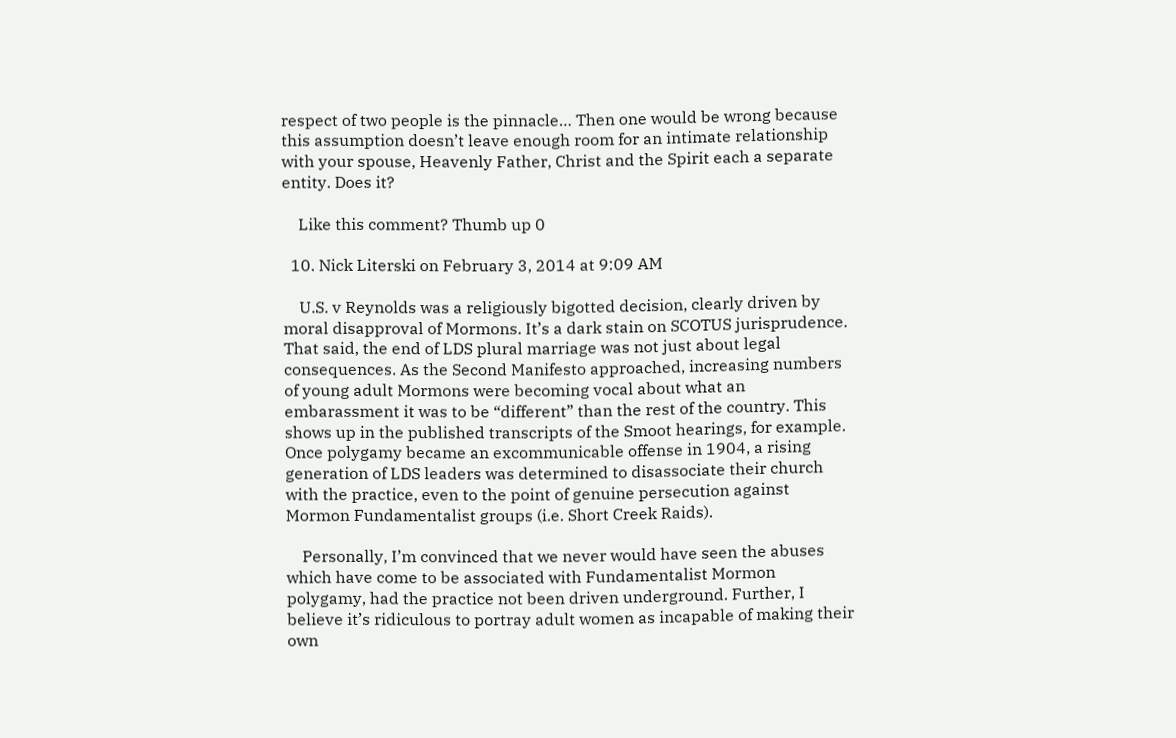respect of two people is the pinnacle… Then one would be wrong because this assumption doesn’t leave enough room for an intimate relationship with your spouse, Heavenly Father, Christ and the Spirit each a separate entity. Does it?

    Like this comment? Thumb up 0

  10. Nick Literski on February 3, 2014 at 9:09 AM

    U.S. v Reynolds was a religiously bigotted decision, clearly driven by moral disapproval of Mormons. It’s a dark stain on SCOTUS jurisprudence. That said, the end of LDS plural marriage was not just about legal consequences. As the Second Manifesto approached, increasing numbers of young adult Mormons were becoming vocal about what an embarassment it was to be “different” than the rest of the country. This shows up in the published transcripts of the Smoot hearings, for example. Once polygamy became an excommunicable offense in 1904, a rising generation of LDS leaders was determined to disassociate their church with the practice, even to the point of genuine persecution against Mormon Fundamentalist groups (i.e. Short Creek Raids).

    Personally, I’m convinced that we never would have seen the abuses which have come to be associated with Fundamentalist Mormon polygamy, had the practice not been driven underground. Further, I believe it’s ridiculous to portray adult women as incapable of making their own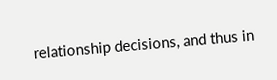relationship decisions, and thus in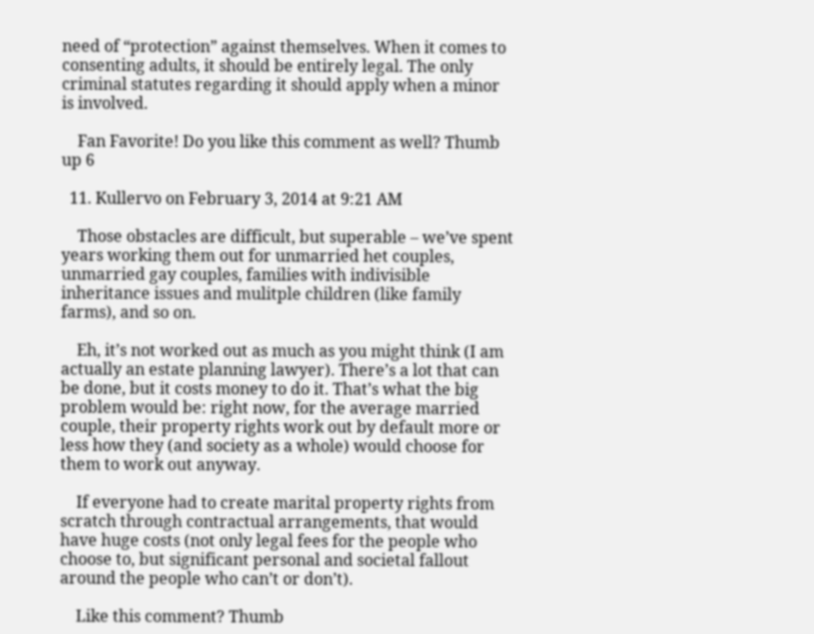need of “protection” against themselves. When it comes to consenting adults, it should be entirely legal. The only criminal statutes regarding it should apply when a minor is involved.

    Fan Favorite! Do you like this comment as well? Thumb up 6

  11. Kullervo on February 3, 2014 at 9:21 AM

    Those obstacles are difficult, but superable – we’ve spent years working them out for unmarried het couples, unmarried gay couples, families with indivisible inheritance issues and mulitple children (like family farms), and so on.

    Eh, it’s not worked out as much as you might think (I am actually an estate planning lawyer). There’s a lot that can be done, but it costs money to do it. That’s what the big problem would be: right now, for the average married couple, their property rights work out by default more or less how they (and society as a whole) would choose for them to work out anyway.

    If everyone had to create marital property rights from scratch through contractual arrangements, that would have huge costs (not only legal fees for the people who choose to, but significant personal and societal fallout around the people who can’t or don’t).

    Like this comment? Thumb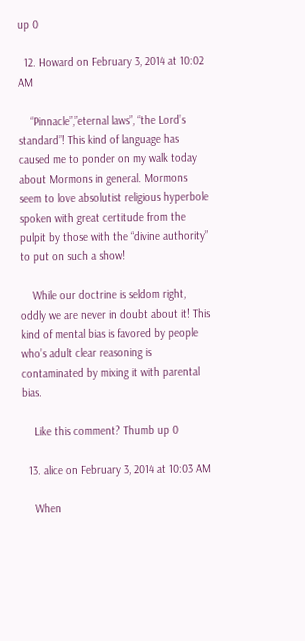up 0

  12. Howard on February 3, 2014 at 10:02 AM

    “Pinnacle”,”eternal laws”, “the Lord’s standard”! This kind of language has caused me to ponder on my walk today about Mormons in general. Mormons seem to love absolutist religious hyperbole spoken with great certitude from the pulpit by those with the “divine authority” to put on such a show!

    While our doctrine is seldom right, oddly we are never in doubt about it! This kind of mental bias is favored by people who’s adult clear reasoning is contaminated by mixing it with parental bias.

    Like this comment? Thumb up 0

  13. alice on February 3, 2014 at 10:03 AM

    When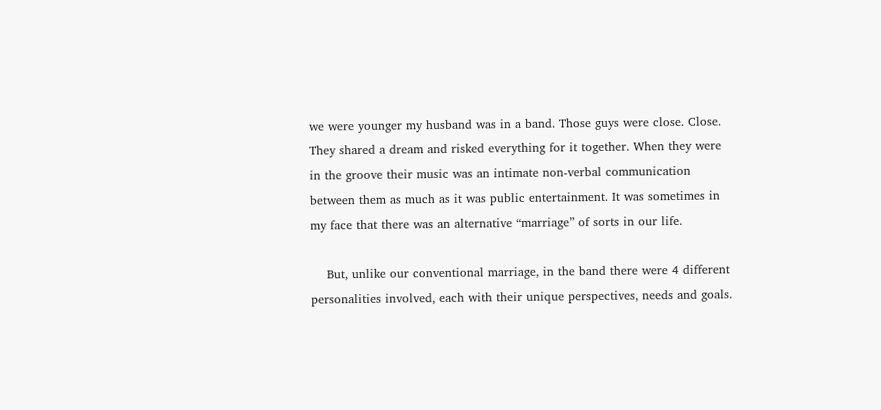we were younger my husband was in a band. Those guys were close. Close. They shared a dream and risked everything for it together. When they were in the groove their music was an intimate non-verbal communication between them as much as it was public entertainment. It was sometimes in my face that there was an alternative “marriage” of sorts in our life.

    But, unlike our conventional marriage, in the band there were 4 different personalities involved, each with their unique perspectives, needs and goals.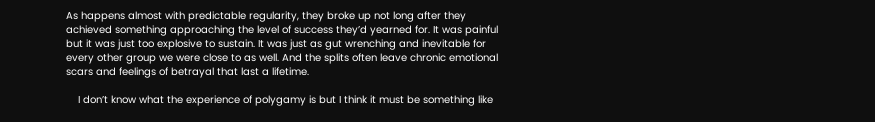As happens almost with predictable regularity, they broke up not long after they achieved something approaching the level of success they’d yearned for. It was painful but it was just too explosive to sustain. It was just as gut wrenching and inevitable for every other group we were close to as well. And the splits often leave chronic emotional scars and feelings of betrayal that last a lifetime.

    I don’t know what the experience of polygamy is but I think it must be something like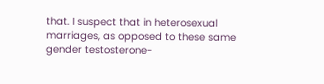that. I suspect that in heterosexual marriages, as opposed to these same gender testosterone-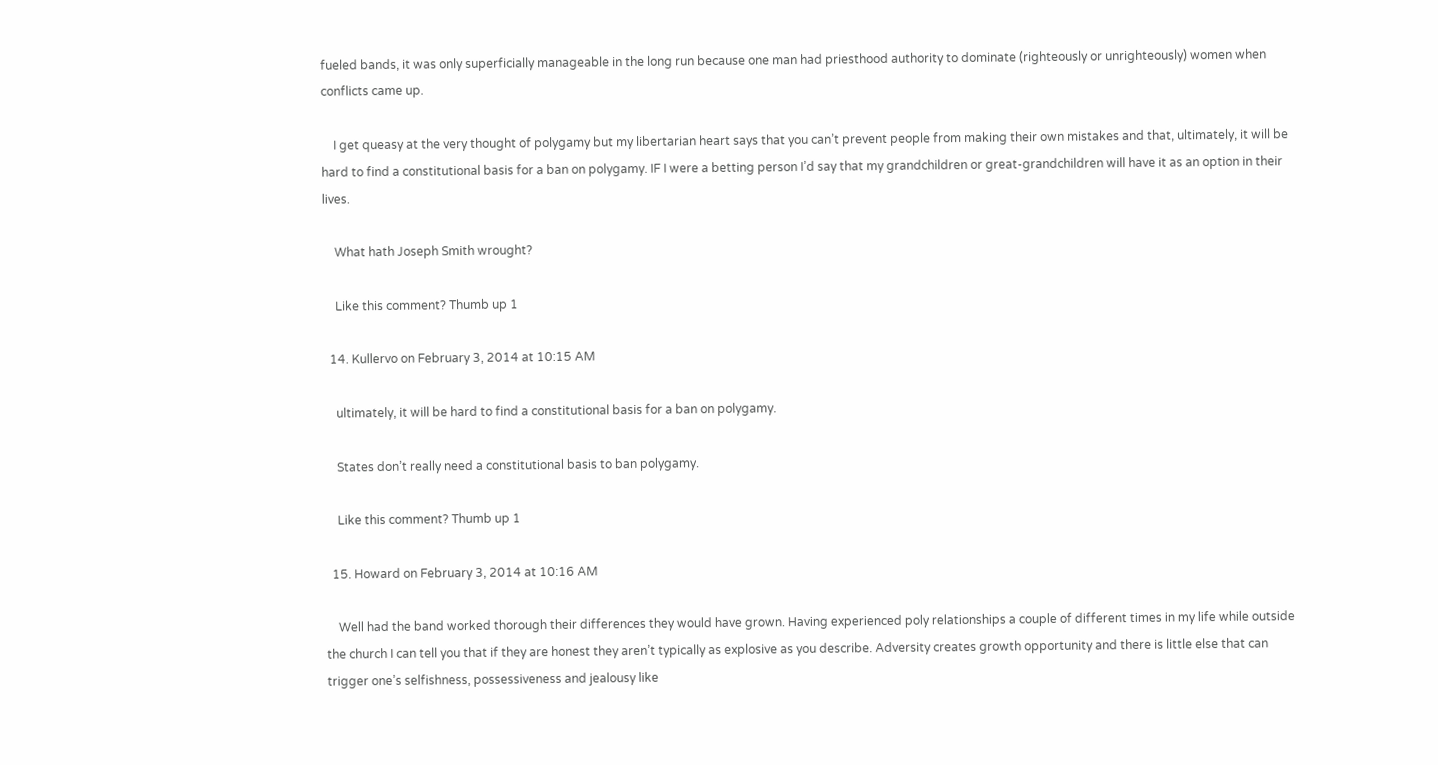fueled bands, it was only superficially manageable in the long run because one man had priesthood authority to dominate (righteously or unrighteously) women when conflicts came up.

    I get queasy at the very thought of polygamy but my libertarian heart says that you can’t prevent people from making their own mistakes and that, ultimately, it will be hard to find a constitutional basis for a ban on polygamy. IF I were a betting person I’d say that my grandchildren or great-grandchildren will have it as an option in their lives.

    What hath Joseph Smith wrought?

    Like this comment? Thumb up 1

  14. Kullervo on February 3, 2014 at 10:15 AM

    ultimately, it will be hard to find a constitutional basis for a ban on polygamy.

    States don’t really need a constitutional basis to ban polygamy.

    Like this comment? Thumb up 1

  15. Howard on February 3, 2014 at 10:16 AM

    Well had the band worked thorough their differences they would have grown. Having experienced poly relationships a couple of different times in my life while outside the church I can tell you that if they are honest they aren’t typically as explosive as you describe. Adversity creates growth opportunity and there is little else that can trigger one’s selfishness, possessiveness and jealousy like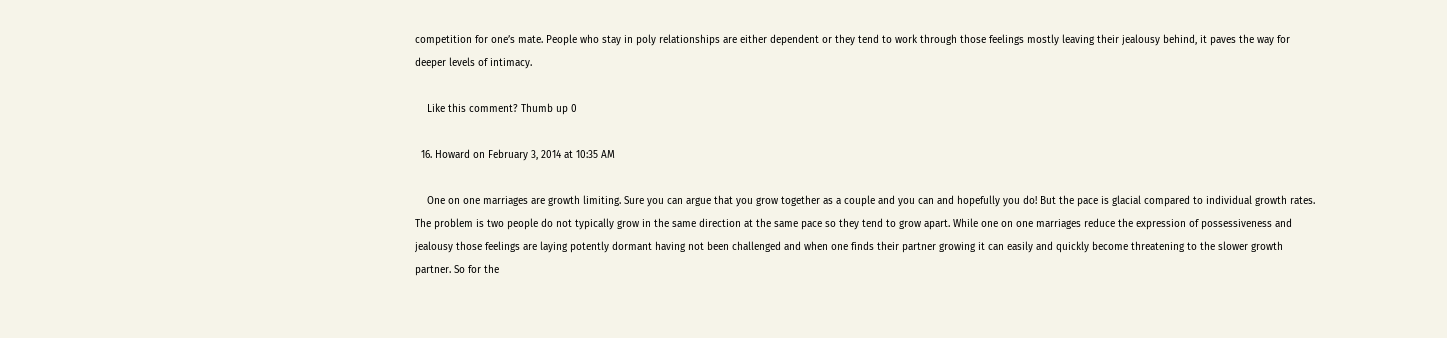competition for one’s mate. People who stay in poly relationships are either dependent or they tend to work through those feelings mostly leaving their jealousy behind, it paves the way for deeper levels of intimacy.

    Like this comment? Thumb up 0

  16. Howard on February 3, 2014 at 10:35 AM

    One on one marriages are growth limiting. Sure you can argue that you grow together as a couple and you can and hopefully you do! But the pace is glacial compared to individual growth rates. The problem is two people do not typically grow in the same direction at the same pace so they tend to grow apart. While one on one marriages reduce the expression of possessiveness and jealousy those feelings are laying potently dormant having not been challenged and when one finds their partner growing it can easily and quickly become threatening to the slower growth partner. So for the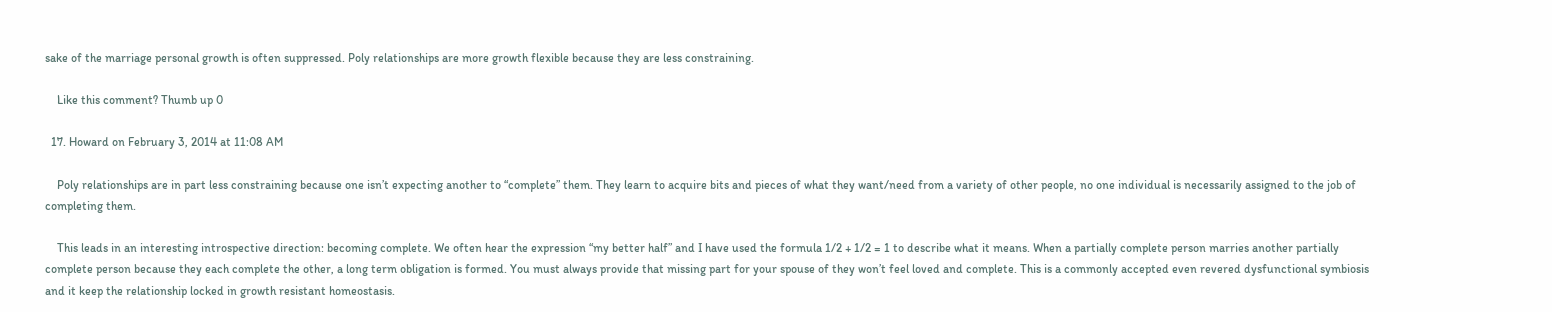sake of the marriage personal growth is often suppressed. Poly relationships are more growth flexible because they are less constraining.

    Like this comment? Thumb up 0

  17. Howard on February 3, 2014 at 11:08 AM

    Poly relationships are in part less constraining because one isn’t expecting another to “complete” them. They learn to acquire bits and pieces of what they want/need from a variety of other people, no one individual is necessarily assigned to the job of completing them.

    This leads in an interesting introspective direction: becoming complete. We often hear the expression “my better half” and I have used the formula 1/2 + 1/2 = 1 to describe what it means. When a partially complete person marries another partially complete person because they each complete the other, a long term obligation is formed. You must always provide that missing part for your spouse of they won’t feel loved and complete. This is a commonly accepted even revered dysfunctional symbiosis and it keep the relationship locked in growth resistant homeostasis.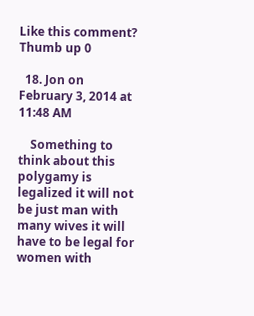Like this comment? Thumb up 0

  18. Jon on February 3, 2014 at 11:48 AM

    Something to think about this polygamy is legalized it will not be just man with many wives it will have to be legal for women with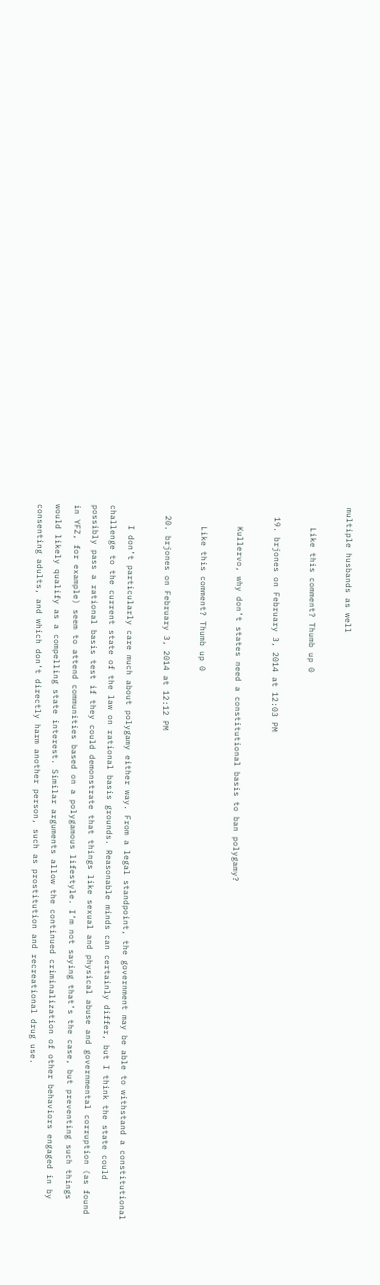multiple husbands as well

    Like this comment? Thumb up 0

  19. brjones on February 3, 2014 at 12:03 PM

    Kullervo, why don’t states need a constitutional basis to ban polygamy?

    Like this comment? Thumb up 0

  20. brjones on February 3, 2014 at 12:12 PM

    I don’t particularly care much about polygamy either way. From a legal standpoint, the government may be able to withstand a constitutional challenge to the current state of the law on rational basis grounds. Reasonable minds can certainly differ, but I think the state could possibly pass a rational basis test if they could demonstrate that things like sexual and physical abuse and governmental corruption (as found in YFZ, for example) seem to attend communities based on a polygamous lifestyle. I’m not saying that’s the case, but preventing such things would likely qualify as a compelling state interest. Similar arguments allow the continued criminalization of other behaviors engaged in by consenting adults, and which don’t directly harm another person, such as prostitution and recreational drug use.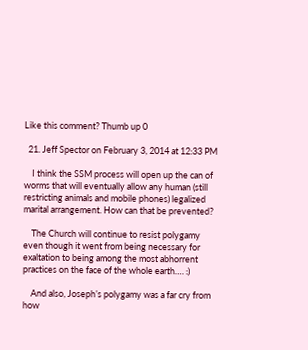Like this comment? Thumb up 0

  21. Jeff Spector on February 3, 2014 at 12:33 PM

    I think the SSM process will open up the can of worms that will eventually allow any human (still restricting animals and mobile phones) legalized marital arrangement. How can that be prevented?

    The Church will continue to resist polygamy even though it went from being necessary for exaltation to being among the most abhorrent practices on the face of the whole earth…. :)

    And also, Joseph’s polygamy was a far cry from how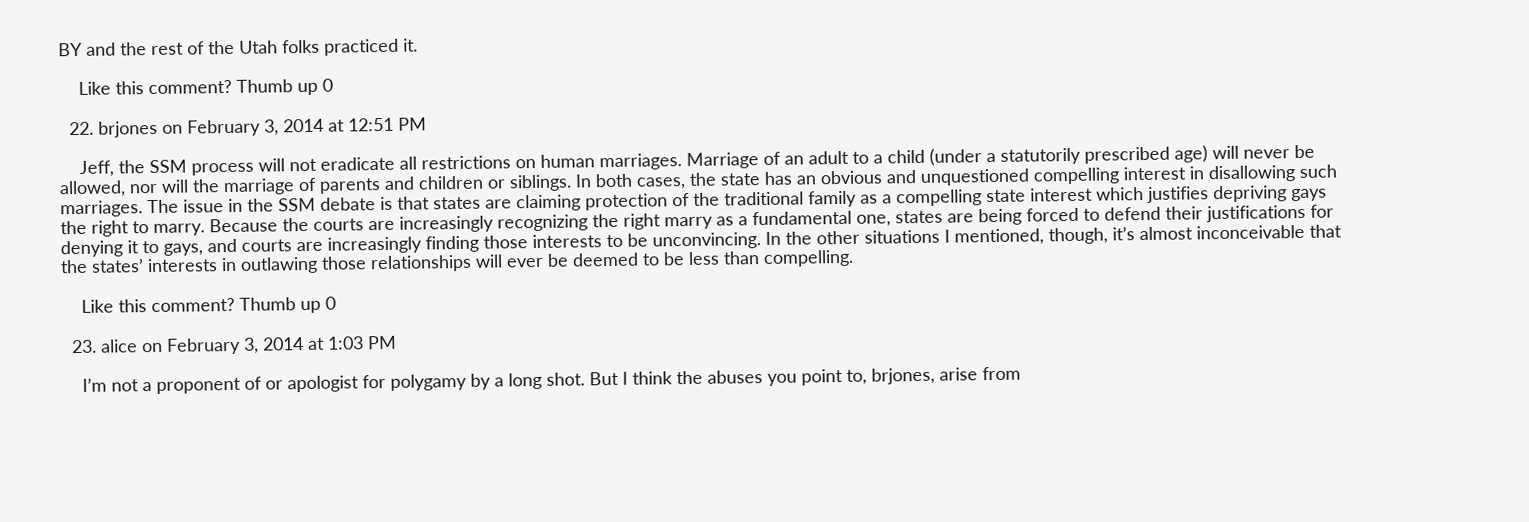BY and the rest of the Utah folks practiced it.

    Like this comment? Thumb up 0

  22. brjones on February 3, 2014 at 12:51 PM

    Jeff, the SSM process will not eradicate all restrictions on human marriages. Marriage of an adult to a child (under a statutorily prescribed age) will never be allowed, nor will the marriage of parents and children or siblings. In both cases, the state has an obvious and unquestioned compelling interest in disallowing such marriages. The issue in the SSM debate is that states are claiming protection of the traditional family as a compelling state interest which justifies depriving gays the right to marry. Because the courts are increasingly recognizing the right marry as a fundamental one, states are being forced to defend their justifications for denying it to gays, and courts are increasingly finding those interests to be unconvincing. In the other situations I mentioned, though, it’s almost inconceivable that the states’ interests in outlawing those relationships will ever be deemed to be less than compelling.

    Like this comment? Thumb up 0

  23. alice on February 3, 2014 at 1:03 PM

    I’m not a proponent of or apologist for polygamy by a long shot. But I think the abuses you point to, brjones, arise from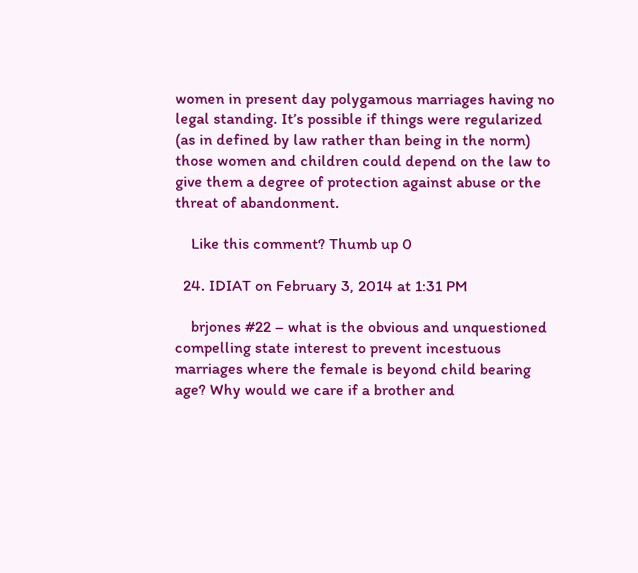women in present day polygamous marriages having no legal standing. It’s possible if things were regularized (as in defined by law rather than being in the norm) those women and children could depend on the law to give them a degree of protection against abuse or the threat of abandonment.

    Like this comment? Thumb up 0

  24. IDIAT on February 3, 2014 at 1:31 PM

    brjones #22 – what is the obvious and unquestioned compelling state interest to prevent incestuous marriages where the female is beyond child bearing age? Why would we care if a brother and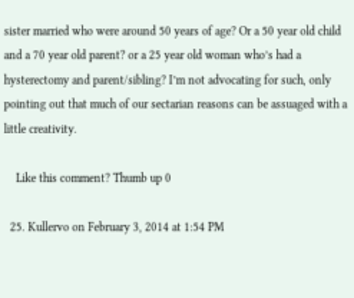sister married who were around 50 years of age? Or a 50 year old child and a 70 year old parent? or a 25 year old woman who’s had a hysterectomy and parent/sibling? I’m not advocating for such, only pointing out that much of our sectarian reasons can be assuaged with a little creativity.

    Like this comment? Thumb up 0

  25. Kullervo on February 3, 2014 at 1:54 PM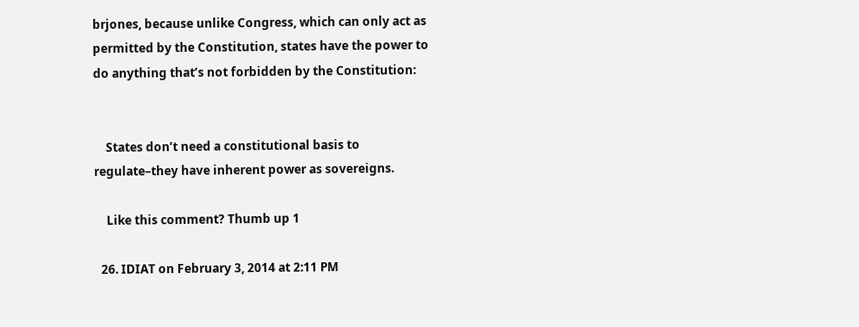brjones, because unlike Congress, which can only act as permitted by the Constitution, states have the power to do anything that’s not forbidden by the Constitution:


    States don’t need a constitutional basis to regulate–they have inherent power as sovereigns.

    Like this comment? Thumb up 1

  26. IDIAT on February 3, 2014 at 2:11 PM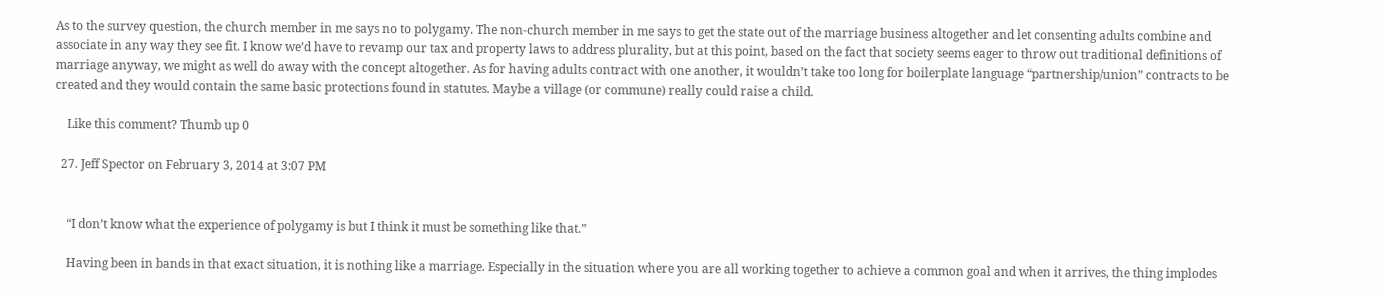As to the survey question, the church member in me says no to polygamy. The non-church member in me says to get the state out of the marriage business altogether and let consenting adults combine and associate in any way they see fit. I know we’d have to revamp our tax and property laws to address plurality, but at this point, based on the fact that society seems eager to throw out traditional definitions of marriage anyway, we might as well do away with the concept altogether. As for having adults contract with one another, it wouldn’t take too long for boilerplate language “partnership/union” contracts to be created and they would contain the same basic protections found in statutes. Maybe a village (or commune) really could raise a child.

    Like this comment? Thumb up 0

  27. Jeff Spector on February 3, 2014 at 3:07 PM


    “I don’t know what the experience of polygamy is but I think it must be something like that.”

    Having been in bands in that exact situation, it is nothing like a marriage. Especially in the situation where you are all working together to achieve a common goal and when it arrives, the thing implodes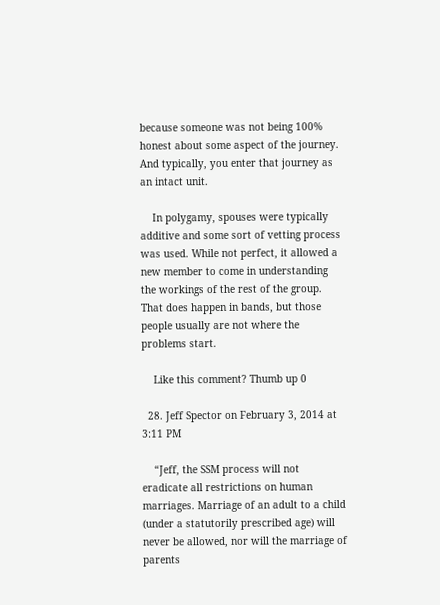because someone was not being 100% honest about some aspect of the journey. And typically, you enter that journey as an intact unit.

    In polygamy, spouses were typically additive and some sort of vetting process was used. While not perfect, it allowed a new member to come in understanding the workings of the rest of the group. That does happen in bands, but those people usually are not where the problems start.

    Like this comment? Thumb up 0

  28. Jeff Spector on February 3, 2014 at 3:11 PM

    “Jeff, the SSM process will not eradicate all restrictions on human marriages. Marriage of an adult to a child (under a statutorily prescribed age) will never be allowed, nor will the marriage of parents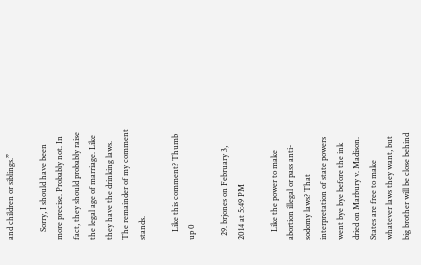and children or siblings.”

    Sorry, I should have been more precise. Probably not. In fact, they should probably raise the legal age of marriage. Like they have the drinking laws. The remainder of my comment stands.

    Like this comment? Thumb up 0

  29. brjones on February 3, 2014 at 5:49 PM

    Like the power to make abortion illegal or pass anti-sodomy laws? That interpretation of state powers went bye bye before the ink dried on Marbury v. Madison. States are free to make whatever laws they want, but big brother will be close behind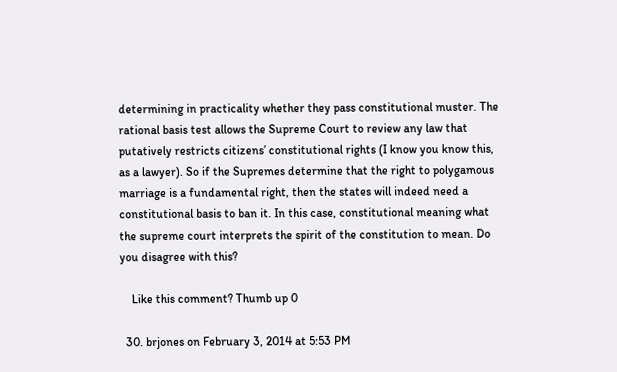determining in practicality whether they pass constitutional muster. The rational basis test allows the Supreme Court to review any law that putatively restricts citizens’ constitutional rights (I know you know this, as a lawyer). So if the Supremes determine that the right to polygamous marriage is a fundamental right, then the states will indeed need a constitutional basis to ban it. In this case, constitutional meaning what the supreme court interprets the spirit of the constitution to mean. Do you disagree with this?

    Like this comment? Thumb up 0

  30. brjones on February 3, 2014 at 5:53 PM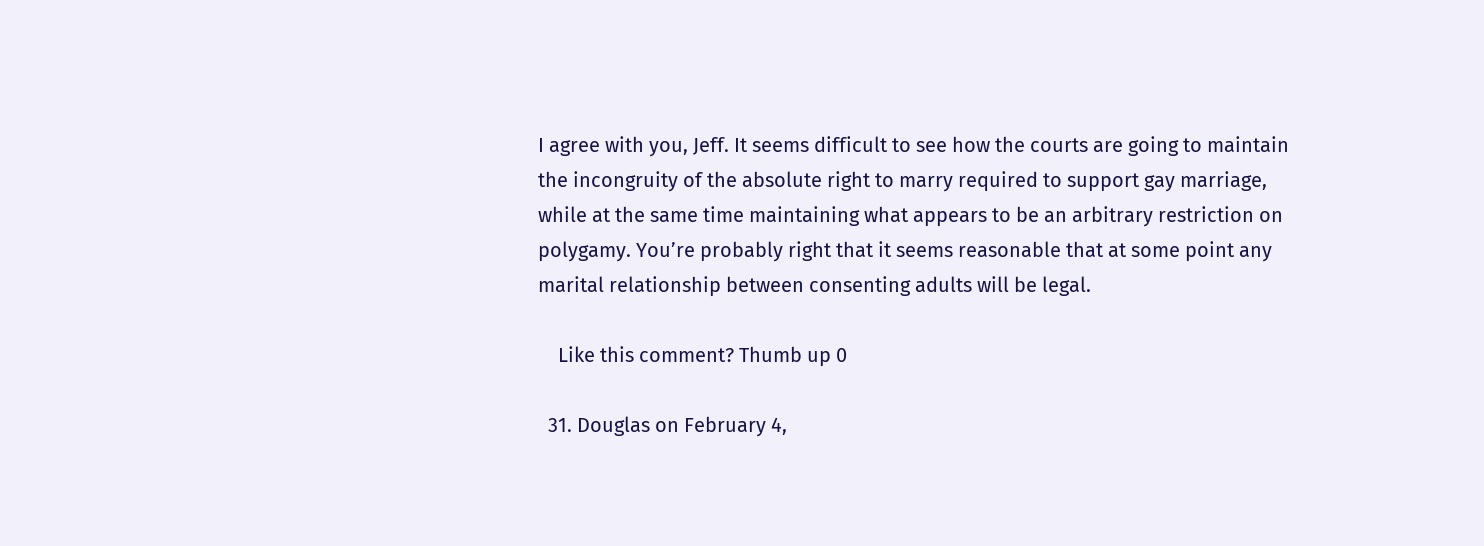I agree with you, Jeff. It seems difficult to see how the courts are going to maintain the incongruity of the absolute right to marry required to support gay marriage, while at the same time maintaining what appears to be an arbitrary restriction on polygamy. You’re probably right that it seems reasonable that at some point any marital relationship between consenting adults will be legal.

    Like this comment? Thumb up 0

  31. Douglas on February 4,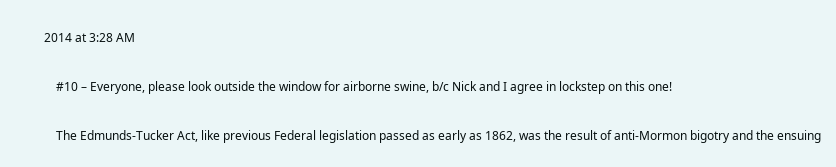2014 at 3:28 AM

    #10 – Everyone, please look outside the window for airborne swine, b/c Nick and I agree in lockstep on this one!

    The Edmunds-Tucker Act, like previous Federal legislation passed as early as 1862, was the result of anti-Mormon bigotry and the ensuing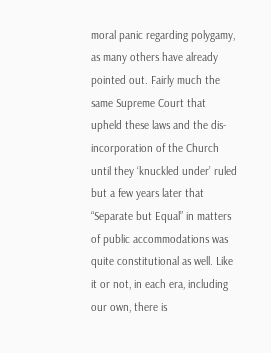moral panic regarding polygamy, as many others have already pointed out. Fairly much the same Supreme Court that upheld these laws and the dis-incorporation of the Church until they ‘knuckled under’ ruled but a few years later that “Separate but Equal” in matters of public accommodations was quite constitutional as well. Like it or not, in each era, including our own, there is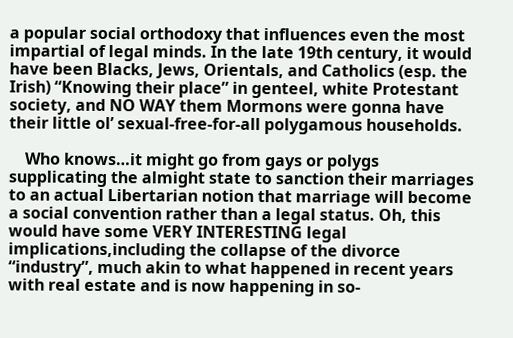a popular social orthodoxy that influences even the most impartial of legal minds. In the late 19th century, it would have been Blacks, Jews, Orientals, and Catholics (esp. the Irish) “Knowing their place” in genteel, white Protestant society, and NO WAY them Mormons were gonna have their little ol’ sexual-free-for-all polygamous households.

    Who knows…it might go from gays or polygs supplicating the almight state to sanction their marriages to an actual Libertarian notion that marriage will become a social convention rather than a legal status. Oh, this would have some VERY INTERESTING legal implications,including the collapse of the divorce “industry”, much akin to what happened in recent years with real estate and is now happening in so-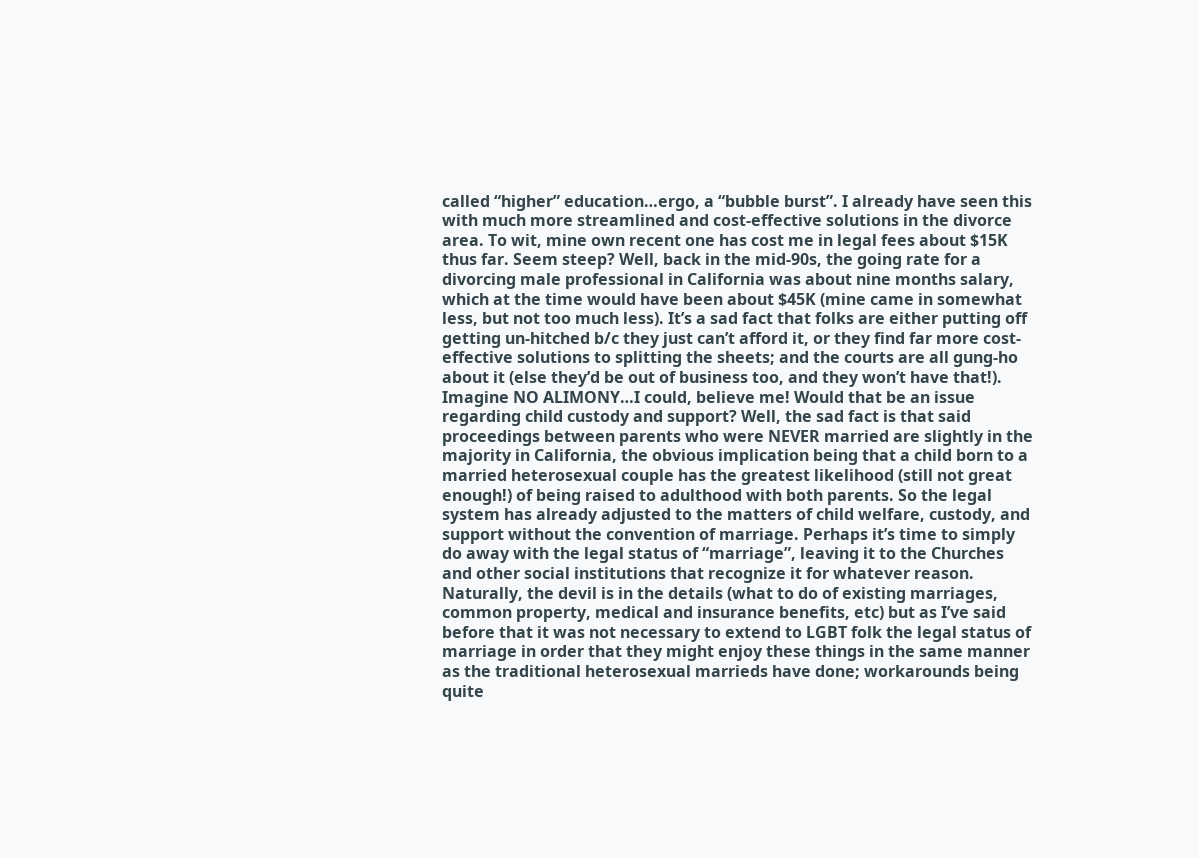called “higher” education…ergo, a “bubble burst”. I already have seen this with much more streamlined and cost-effective solutions in the divorce area. To wit, mine own recent one has cost me in legal fees about $15K thus far. Seem steep? Well, back in the mid-90s, the going rate for a divorcing male professional in California was about nine months salary, which at the time would have been about $45K (mine came in somewhat less, but not too much less). It’s a sad fact that folks are either putting off getting un-hitched b/c they just can’t afford it, or they find far more cost-effective solutions to splitting the sheets; and the courts are all gung-ho about it (else they’d be out of business too, and they won’t have that!). Imagine NO ALIMONY…I could, believe me! Would that be an issue regarding child custody and support? Well, the sad fact is that said proceedings between parents who were NEVER married are slightly in the majority in California, the obvious implication being that a child born to a married heterosexual couple has the greatest likelihood (still not great enough!) of being raised to adulthood with both parents. So the legal system has already adjusted to the matters of child welfare, custody, and support without the convention of marriage. Perhaps it’s time to simply do away with the legal status of “marriage”, leaving it to the Churches and other social institutions that recognize it for whatever reason. Naturally, the devil is in the details (what to do of existing marriages, common property, medical and insurance benefits, etc) but as I’ve said before that it was not necessary to extend to LGBT folk the legal status of marriage in order that they might enjoy these things in the same manner as the traditional heterosexual marrieds have done; workarounds being quite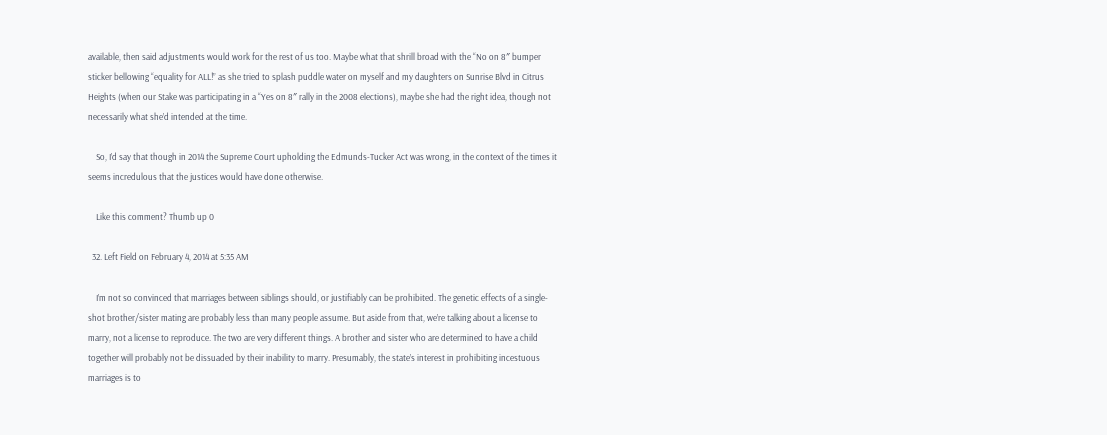available, then said adjustments would work for the rest of us too. Maybe what that shrill broad with the “No on 8″ bumper sticker bellowing “equality for ALL!” as she tried to splash puddle water on myself and my daughters on Sunrise Blvd in Citrus Heights (when our Stake was participating in a “Yes on 8″ rally in the 2008 elections), maybe she had the right idea, though not necessarily what she’d intended at the time.

    So, I’d say that though in 2014 the Supreme Court upholding the Edmunds-Tucker Act was wrong, in the context of the times it seems incredulous that the justices would have done otherwise.

    Like this comment? Thumb up 0

  32. Left Field on February 4, 2014 at 5:35 AM

    I’m not so convinced that marriages between siblings should, or justifiably can be prohibited. The genetic effects of a single-shot brother/sister mating are probably less than many people assume. But aside from that, we’re talking about a license to marry, not a license to reproduce. The two are very different things. A brother and sister who are determined to have a child together will probably not be dissuaded by their inability to marry. Presumably, the state’s interest in prohibiting incestuous marriages is to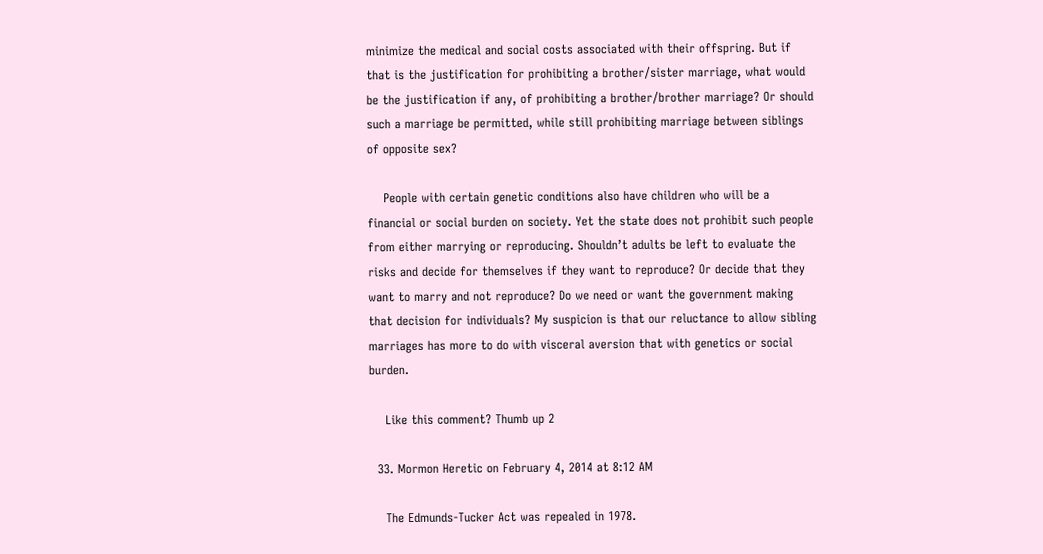minimize the medical and social costs associated with their offspring. But if that is the justification for prohibiting a brother/sister marriage, what would be the justification if any, of prohibiting a brother/brother marriage? Or should such a marriage be permitted, while still prohibiting marriage between siblings of opposite sex?

    People with certain genetic conditions also have children who will be a financial or social burden on society. Yet the state does not prohibit such people from either marrying or reproducing. Shouldn’t adults be left to evaluate the risks and decide for themselves if they want to reproduce? Or decide that they want to marry and not reproduce? Do we need or want the government making that decision for individuals? My suspicion is that our reluctance to allow sibling marriages has more to do with visceral aversion that with genetics or social burden.

    Like this comment? Thumb up 2

  33. Mormon Heretic on February 4, 2014 at 8:12 AM

    The Edmunds-Tucker Act was repealed in 1978.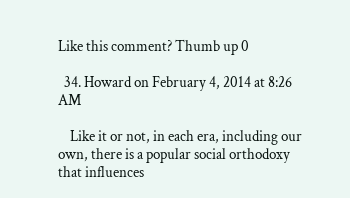Like this comment? Thumb up 0

  34. Howard on February 4, 2014 at 8:26 AM

    Like it or not, in each era, including our own, there is a popular social orthodoxy that influences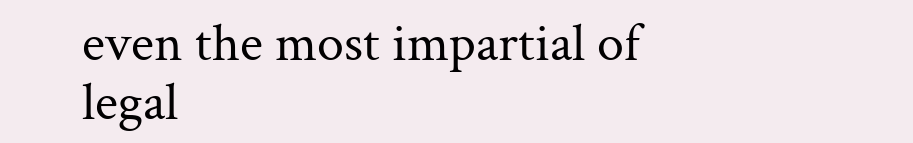even the most impartial of legal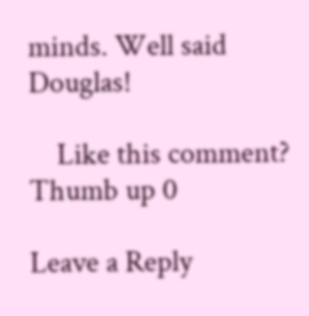minds. Well said Douglas!

    Like this comment? Thumb up 0

Leave a Reply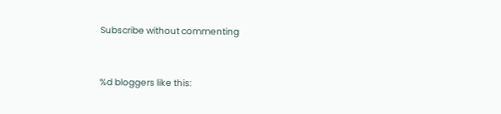Subscribe without commenting


%d bloggers like this: